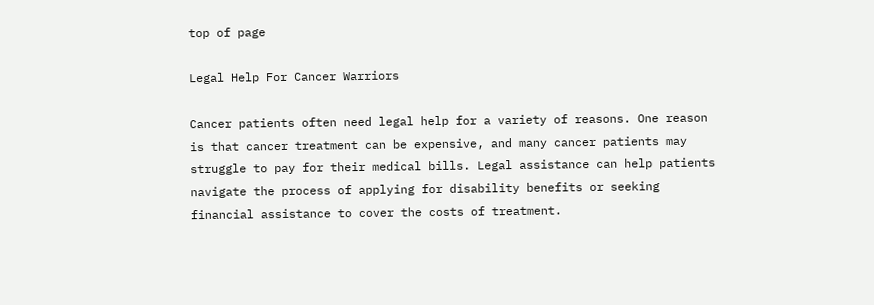top of page

Legal Help For Cancer Warriors

Cancer patients often need legal help for a variety of reasons. One reason is that cancer treatment can be expensive, and many cancer patients may struggle to pay for their medical bills. Legal assistance can help patients navigate the process of applying for disability benefits or seeking financial assistance to cover the costs of treatment.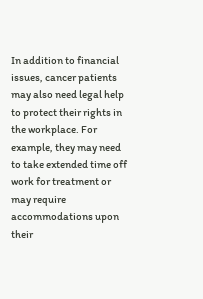In addition to financial issues, cancer patients may also need legal help to protect their rights in the workplace. For example, they may need to take extended time off work for treatment or may require accommodations upon their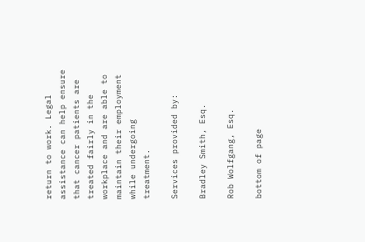return to work. Legal assistance can help ensure that cancer patients are treated fairly in the workplace and are able to maintain their employment while undergoing treatment.

Services provided by:

Bradley Smith, Esq.

Rob Wolfgang, Esq.

bottom of page